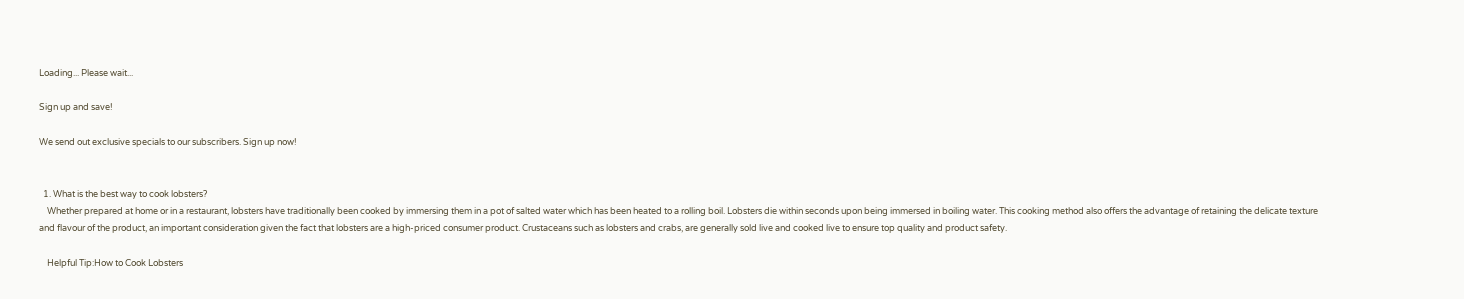Loading... Please wait...

Sign up and save!

We send out exclusive specials to our subscribers. Sign up now!


  1. What is the best way to cook lobsters?
    Whether prepared at home or in a restaurant, lobsters have traditionally been cooked by immersing them in a pot of salted water which has been heated to a rolling boil. Lobsters die within seconds upon being immersed in boiling water. This cooking method also offers the advantage of retaining the delicate texture and flavour of the product, an important consideration given the fact that lobsters are a high-priced consumer product. Crustaceans such as lobsters and crabs, are generally sold live and cooked live to ensure top quality and product safety.

    Helpful Tip:How to Cook Lobsters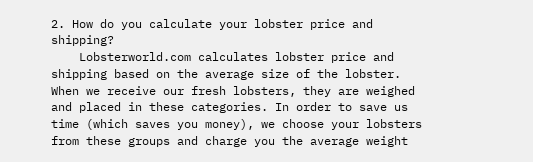2. How do you calculate your lobster price and shipping?
    Lobsterworld.com calculates lobster price and shipping based on the average size of the lobster. When we receive our fresh lobsters, they are weighed and placed in these categories. In order to save us time (which saves you money), we choose your lobsters from these groups and charge you the average weight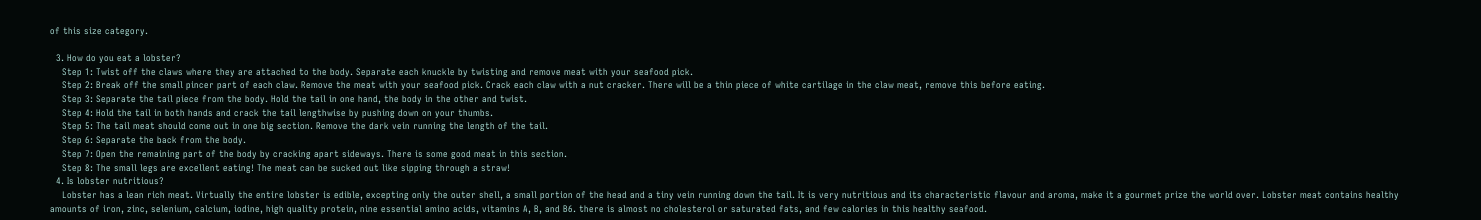of this size category.

  3. How do you eat a lobster?
    Step 1: Twist off the claws where they are attached to the body. Separate each knuckle by twisting and remove meat with your seafood pick.
    Step 2: Break off the small pincer part of each claw. Remove the meat with your seafood pick. Crack each claw with a nut cracker. There will be a thin piece of white cartilage in the claw meat, remove this before eating.
    Step 3: Separate the tail piece from the body. Hold the tail in one hand, the body in the other and twist.
    Step 4: Hold the tail in both hands and crack the tail lengthwise by pushing down on your thumbs.
    Step 5: The tail meat should come out in one big section. Remove the dark vein running the length of the tail.
    Step 6: Separate the back from the body.
    Step 7: Open the remaining part of the body by cracking apart sideways. There is some good meat in this section.
    Step 8: The small legs are excellent eating! The meat can be sucked out like sipping through a straw!
  4. Is lobster nutritious?
    Lobster has a lean rich meat. Virtually the entire lobster is edible, excepting only the outer shell, a small portion of the head and a tiny vein running down the tail. It is very nutritious and its characteristic flavour and aroma, make it a gourmet prize the world over. Lobster meat contains healthy amounts of iron, zinc, selenium, calcium, iodine, high quality protein, nine essential amino acids, vitamins A, B, and B6. there is almost no cholesterol or saturated fats, and few calories in this healthy seafood.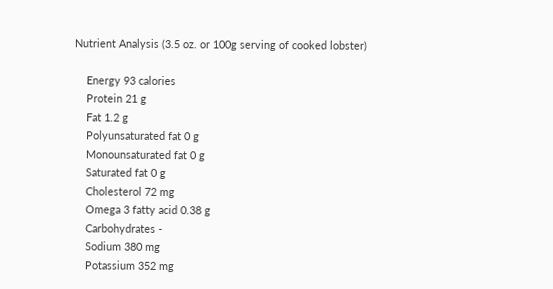Nutrient Analysis (3.5 oz. or 100g serving of cooked lobster)

    Energy 93 calories
    Protein 21 g
    Fat 1.2 g
    Polyunsaturated fat 0 g
    Monounsaturated fat 0 g
    Saturated fat 0 g
    Cholesterol 72 mg
    Omega 3 fatty acid 0.38 g
    Carbohydrates -
    Sodium 380 mg
    Potassium 352 mg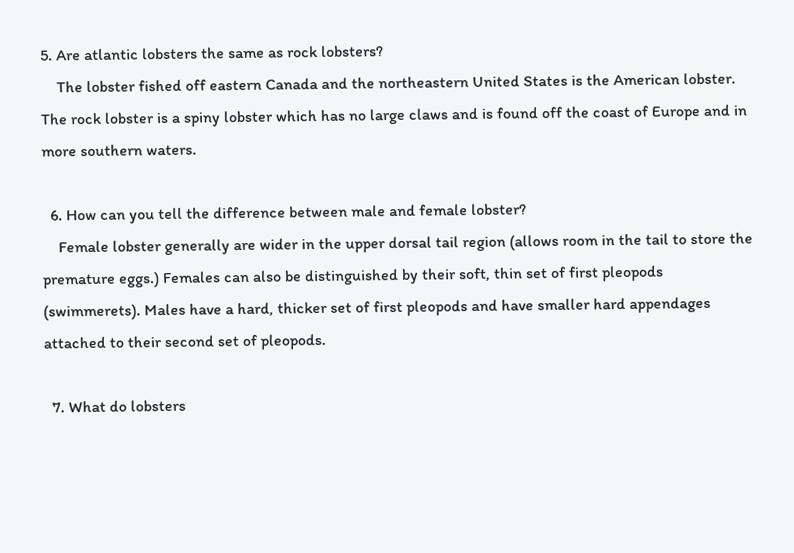5. Are atlantic lobsters the same as rock lobsters?
    The lobster fished off eastern Canada and the northeastern United States is the American lobster. The rock lobster is a spiny lobster which has no large claws and is found off the coast of Europe and in more southern waters.

  6. How can you tell the difference between male and female lobster?
    Female lobster generally are wider in the upper dorsal tail region (allows room in the tail to store the premature eggs.) Females can also be distinguished by their soft, thin set of first pleopods (swimmerets). Males have a hard, thicker set of first pleopods and have smaller hard appendages attached to their second set of pleopods.

  7. What do lobsters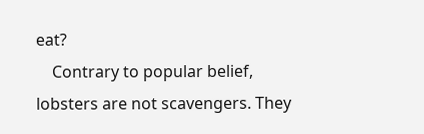eat?
    Contrary to popular belief, lobsters are not scavengers. They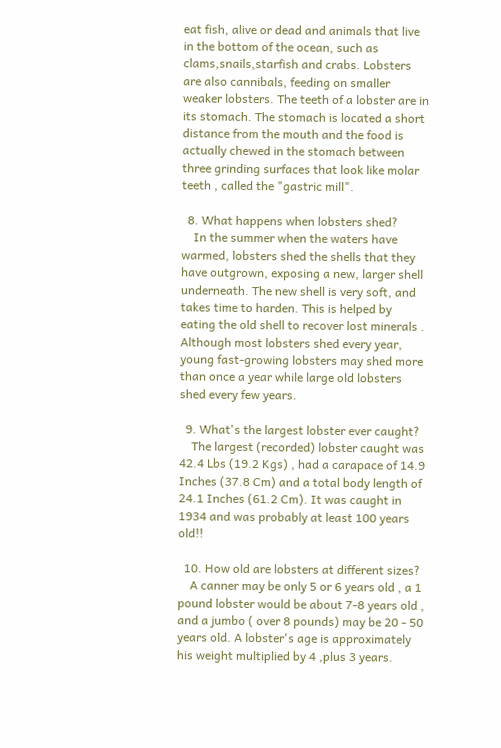eat fish, alive or dead and animals that live in the bottom of the ocean, such as clams,snails,starfish and crabs. Lobsters are also cannibals, feeding on smaller weaker lobsters. The teeth of a lobster are in its stomach. The stomach is located a short distance from the mouth and the food is actually chewed in the stomach between three grinding surfaces that look like molar teeth , called the "gastric mill".

  8. What happens when lobsters shed?
    In the summer when the waters have warmed, lobsters shed the shells that they have outgrown, exposing a new, larger shell underneath. The new shell is very soft, and takes time to harden. This is helped by eating the old shell to recover lost minerals . Although most lobsters shed every year, young fast-growing lobsters may shed more than once a year while large old lobsters shed every few years.

  9. What's the largest lobster ever caught?
    The largest (recorded) lobster caught was 42.4 Lbs (19.2 Kgs) , had a carapace of 14.9 Inches (37.8 Cm) and a total body length of 24.1 Inches (61.2 Cm). It was caught in 1934 and was probably at least 100 years old!!

  10. How old are lobsters at different sizes?
    A canner may be only 5 or 6 years old , a 1 pound lobster would be about 7-8 years old , and a jumbo ( over 8 pounds) may be 20 - 50 years old. A lobster's age is approximately his weight multiplied by 4 ,plus 3 years.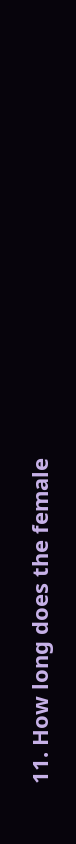11. How long does the female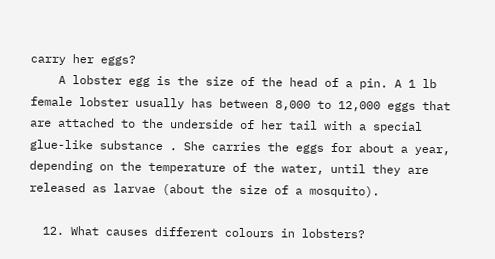carry her eggs?
    A lobster egg is the size of the head of a pin. A 1 lb female lobster usually has between 8,000 to 12,000 eggs that are attached to the underside of her tail with a special glue-like substance . She carries the eggs for about a year, depending on the temperature of the water, until they are released as larvae (about the size of a mosquito).

  12. What causes different colours in lobsters?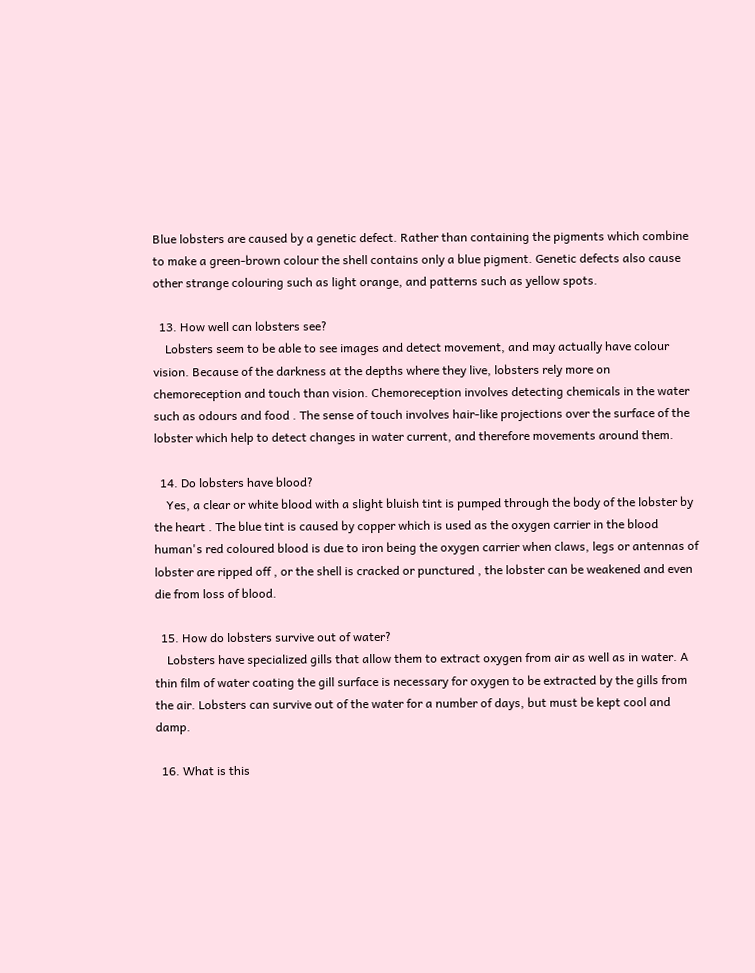Blue lobsters are caused by a genetic defect. Rather than containing the pigments which combine to make a green-brown colour the shell contains only a blue pigment. Genetic defects also cause other strange colouring such as light orange, and patterns such as yellow spots.

  13. How well can lobsters see?
    Lobsters seem to be able to see images and detect movement, and may actually have colour vision. Because of the darkness at the depths where they live, lobsters rely more on chemoreception and touch than vision. Chemoreception involves detecting chemicals in the water such as odours and food . The sense of touch involves hair-like projections over the surface of the lobster which help to detect changes in water current, and therefore movements around them.

  14. Do lobsters have blood?
    Yes, a clear or white blood with a slight bluish tint is pumped through the body of the lobster by the heart . The blue tint is caused by copper which is used as the oxygen carrier in the blood human's red coloured blood is due to iron being the oxygen carrier when claws, legs or antennas of lobster are ripped off , or the shell is cracked or punctured , the lobster can be weakened and even die from loss of blood.

  15. How do lobsters survive out of water?
    Lobsters have specialized gills that allow them to extract oxygen from air as well as in water. A thin film of water coating the gill surface is necessary for oxygen to be extracted by the gills from the air. Lobsters can survive out of the water for a number of days, but must be kept cool and damp.

  16. What is this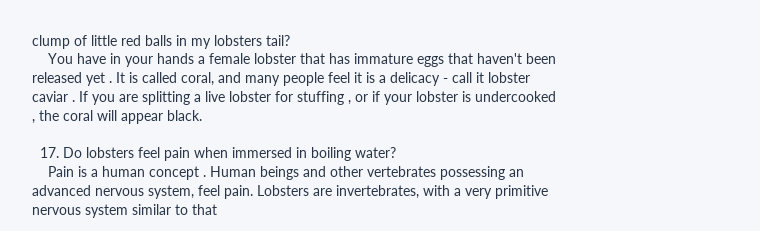clump of little red balls in my lobsters tail?
    You have in your hands a female lobster that has immature eggs that haven't been released yet . It is called coral, and many people feel it is a delicacy - call it lobster caviar . If you are splitting a live lobster for stuffing , or if your lobster is undercooked , the coral will appear black.

  17. Do lobsters feel pain when immersed in boiling water?
    Pain is a human concept . Human beings and other vertebrates possessing an advanced nervous system, feel pain. Lobsters are invertebrates, with a very primitive nervous system similar to that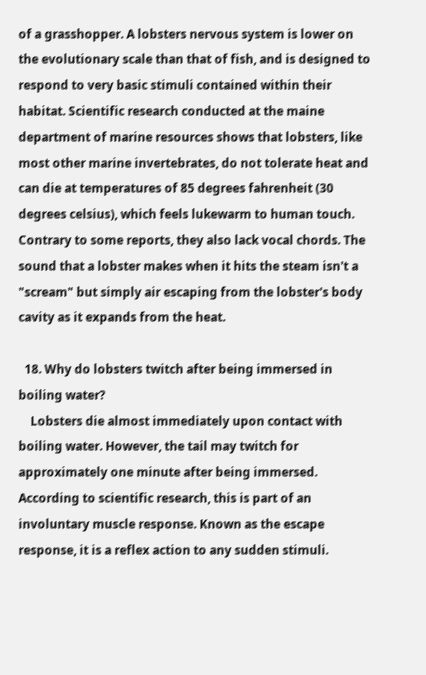of a grasshopper. A lobsters nervous system is lower on the evolutionary scale than that of fish, and is designed to respond to very basic stimuli contained within their habitat. Scientific research conducted at the maine department of marine resources shows that lobsters, like most other marine invertebrates, do not tolerate heat and can die at temperatures of 85 degrees fahrenheit (30 degrees celsius), which feels lukewarm to human touch. Contrary to some reports, they also lack vocal chords. The sound that a lobster makes when it hits the steam isn't a "scream" but simply air escaping from the lobster's body cavity as it expands from the heat.

  18. Why do lobsters twitch after being immersed in boiling water?
    Lobsters die almost immediately upon contact with boiling water. However, the tail may twitch for approximately one minute after being immersed. According to scientific research, this is part of an involuntary muscle response. Known as the escape response, it is a reflex action to any sudden stimuli.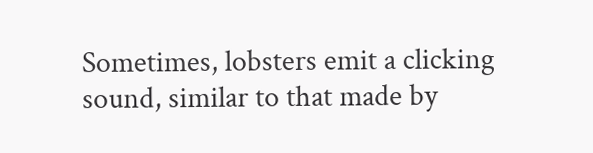Sometimes, lobsters emit a clicking sound, similar to that made by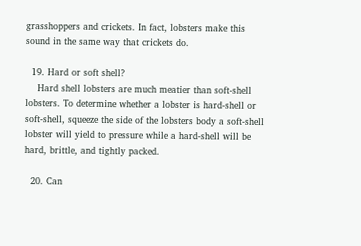grasshoppers and crickets. In fact, lobsters make this sound in the same way that crickets do.

  19. Hard or soft shell?
    Hard shell lobsters are much meatier than soft-shell lobsters. To determine whether a lobster is hard-shell or soft-shell, squeeze the side of the lobsters body a soft-shell lobster will yield to pressure while a hard-shell will be hard, brittle, and tightly packed.

  20. Can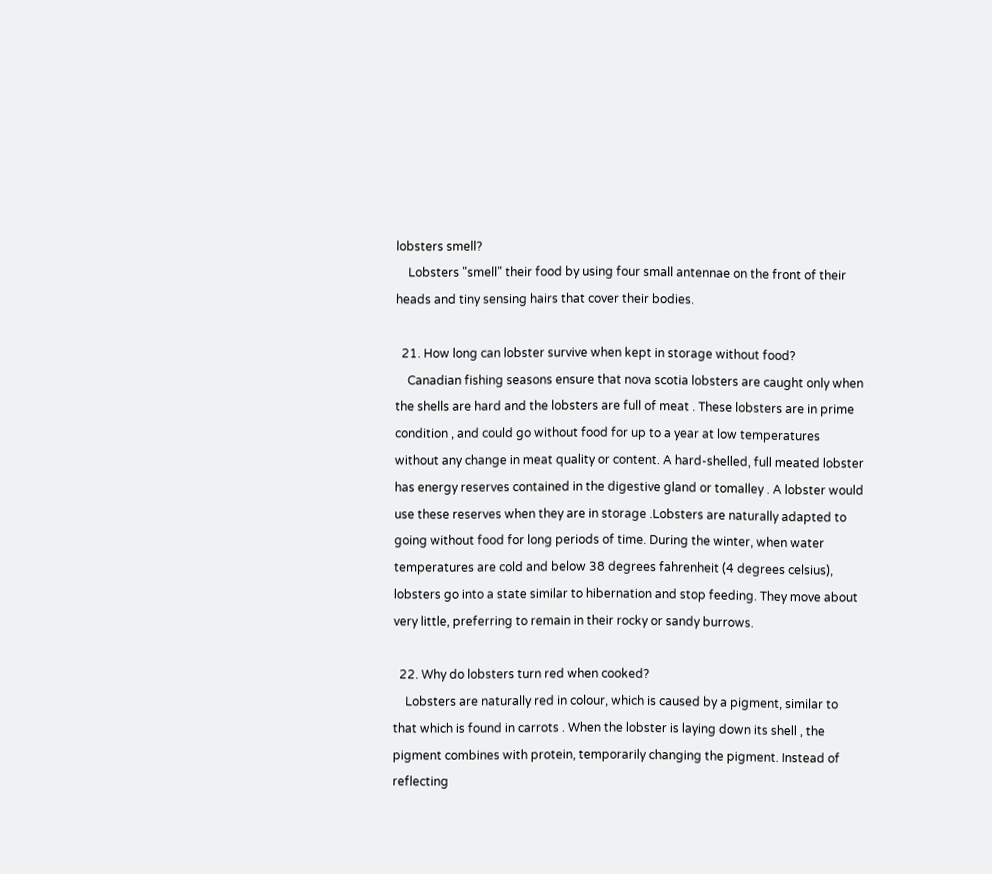lobsters smell?
    Lobsters "smell" their food by using four small antennae on the front of their heads and tiny sensing hairs that cover their bodies.

  21. How long can lobster survive when kept in storage without food?
    Canadian fishing seasons ensure that nova scotia lobsters are caught only when the shells are hard and the lobsters are full of meat . These lobsters are in prime condition , and could go without food for up to a year at low temperatures without any change in meat quality or content. A hard-shelled, full meated lobster has energy reserves contained in the digestive gland or tomalley . A lobster would use these reserves when they are in storage .Lobsters are naturally adapted to going without food for long periods of time. During the winter, when water temperatures are cold and below 38 degrees fahrenheit (4 degrees celsius), lobsters go into a state similar to hibernation and stop feeding. They move about very little, preferring to remain in their rocky or sandy burrows.

  22. Why do lobsters turn red when cooked?
    Lobsters are naturally red in colour, which is caused by a pigment, similar to that which is found in carrots . When the lobster is laying down its shell , the pigment combines with protein, temporarily changing the pigment. Instead of reflecting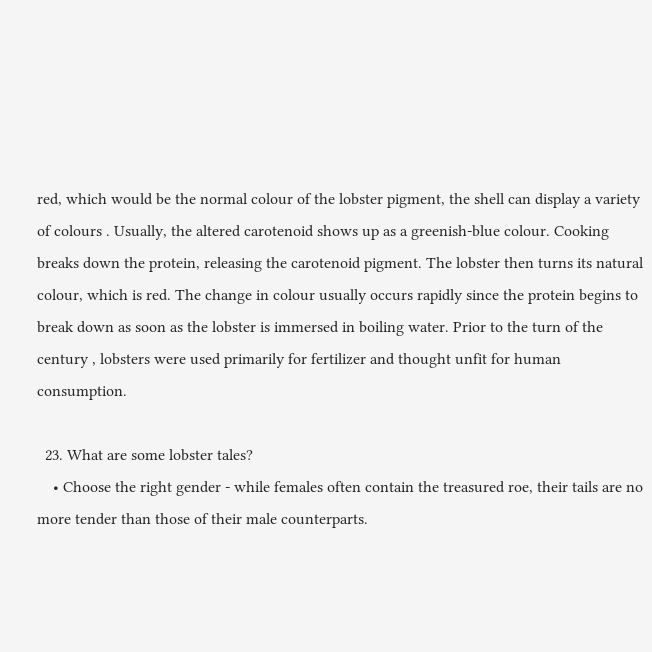red, which would be the normal colour of the lobster pigment, the shell can display a variety of colours . Usually, the altered carotenoid shows up as a greenish-blue colour. Cooking breaks down the protein, releasing the carotenoid pigment. The lobster then turns its natural colour, which is red. The change in colour usually occurs rapidly since the protein begins to break down as soon as the lobster is immersed in boiling water. Prior to the turn of the century , lobsters were used primarily for fertilizer and thought unfit for human consumption.

  23. What are some lobster tales?
    • Choose the right gender - while females often contain the treasured roe, their tails are no more tender than those of their male counterparts.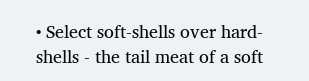• Select soft-shells over hard-shells - the tail meat of a soft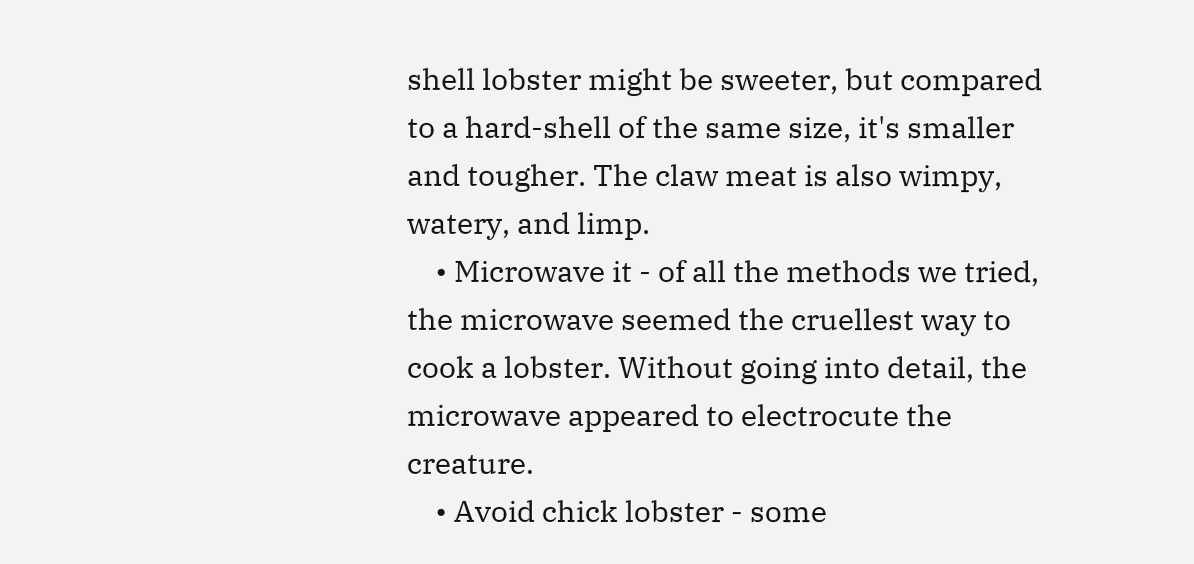shell lobster might be sweeter, but compared to a hard-shell of the same size, it's smaller and tougher. The claw meat is also wimpy, watery, and limp.
    • Microwave it - of all the methods we tried, the microwave seemed the cruellest way to cook a lobster. Without going into detail, the microwave appeared to electrocute the creature.
    • Avoid chick lobster - some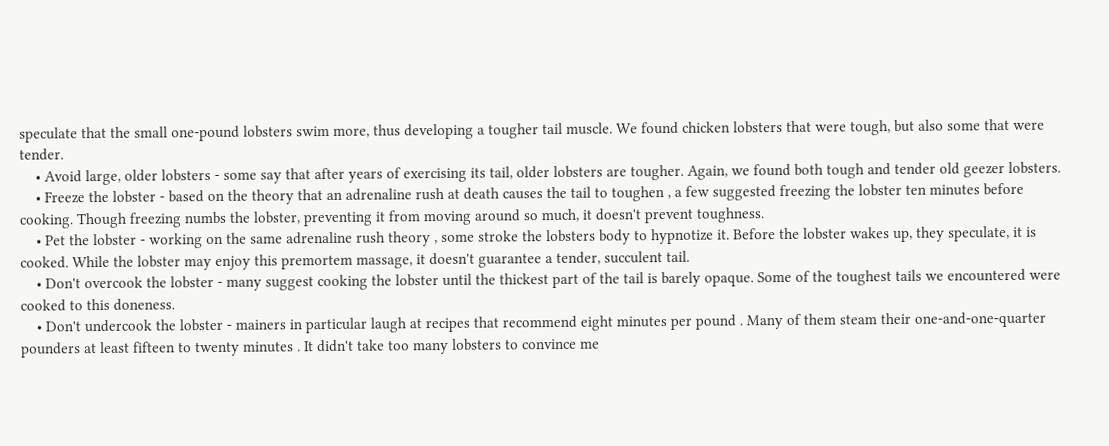speculate that the small one-pound lobsters swim more, thus developing a tougher tail muscle. We found chicken lobsters that were tough, but also some that were tender.
    • Avoid large, older lobsters - some say that after years of exercising its tail, older lobsters are tougher. Again, we found both tough and tender old geezer lobsters.
    • Freeze the lobster - based on the theory that an adrenaline rush at death causes the tail to toughen , a few suggested freezing the lobster ten minutes before cooking. Though freezing numbs the lobster, preventing it from moving around so much, it doesn't prevent toughness.
    • Pet the lobster - working on the same adrenaline rush theory , some stroke the lobsters body to hypnotize it. Before the lobster wakes up, they speculate, it is cooked. While the lobster may enjoy this premortem massage, it doesn't guarantee a tender, succulent tail.
    • Don't overcook the lobster - many suggest cooking the lobster until the thickest part of the tail is barely opaque. Some of the toughest tails we encountered were cooked to this doneness.
    • Don't undercook the lobster - mainers in particular laugh at recipes that recommend eight minutes per pound . Many of them steam their one-and-one-quarter pounders at least fifteen to twenty minutes . It didn't take too many lobsters to convince me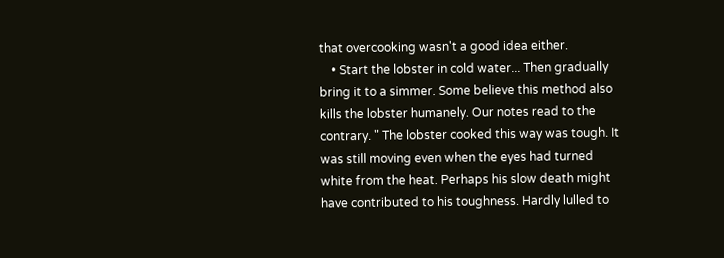that overcooking wasn't a good idea either.
    • Start the lobster in cold water... Then gradually bring it to a simmer. Some believe this method also kills the lobster humanely. Our notes read to the contrary. " The lobster cooked this way was tough. It was still moving even when the eyes had turned white from the heat. Perhaps his slow death might have contributed to his toughness. Hardly lulled to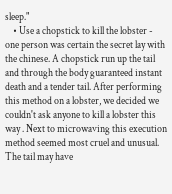sleep."
    • Use a chopstick to kill the lobster - one person was certain the secret lay with the chinese. A chopstick run up the tail and through the body guaranteed instant death and a tender tail. After performing this method on a lobster, we decided we couldn't ask anyone to kill a lobster this way . Next to microwaving this execution method seemed most cruel and unusual. The tail may have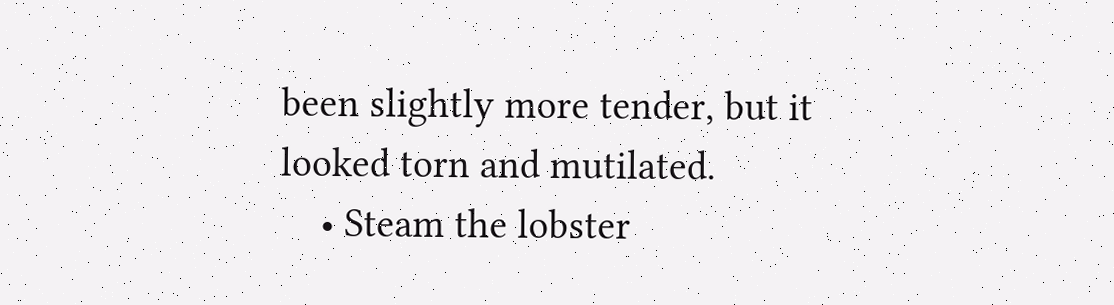been slightly more tender, but it looked torn and mutilated.
    • Steam the lobster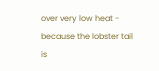over very low heat - because the lobster tail is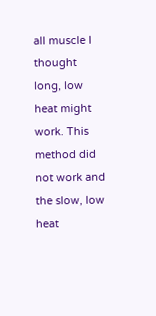all muscle I thought long, low heat might work. This method did not work and the slow, low heat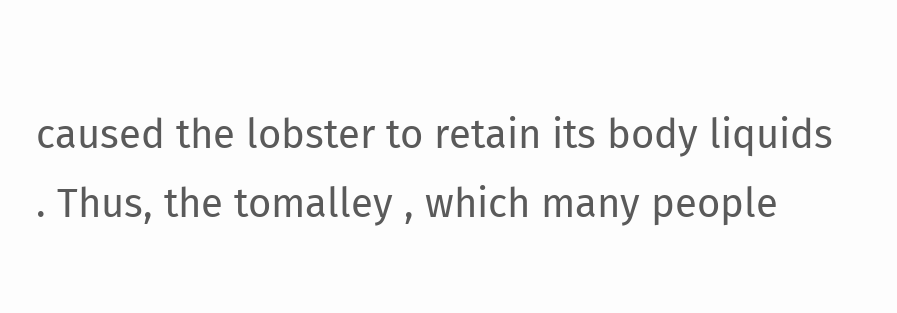caused the lobster to retain its body liquids . Thus, the tomalley , which many people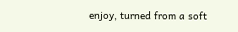enjoy, turned from a soft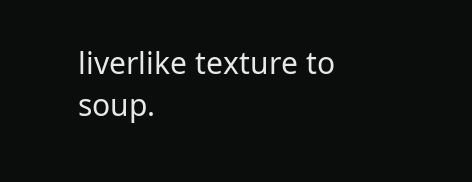liverlike texture to soup.